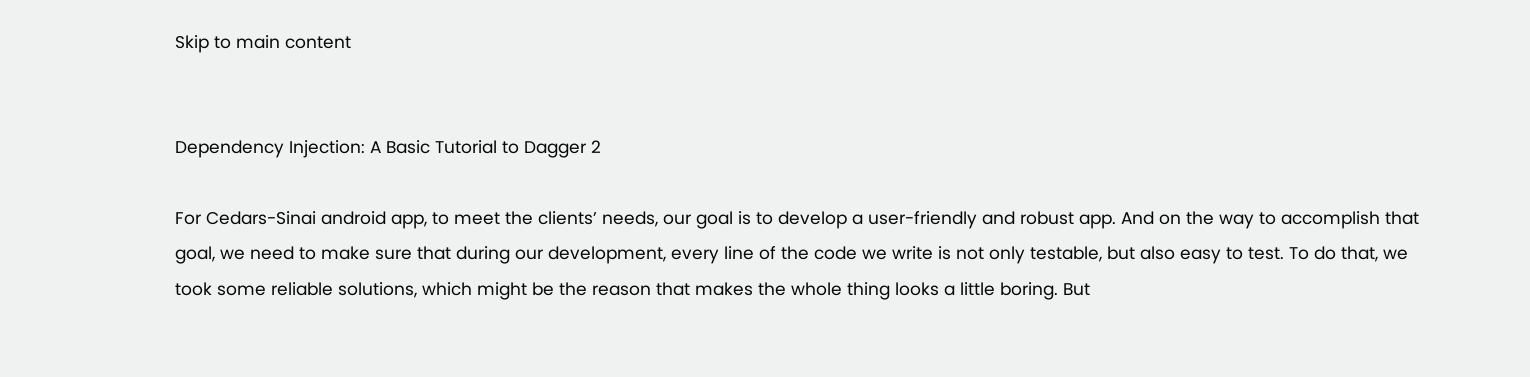Skip to main content


Dependency Injection: A Basic Tutorial to Dagger 2

For Cedars-Sinai android app, to meet the clients’ needs, our goal is to develop a user-friendly and robust app. And on the way to accomplish that goal, we need to make sure that during our development, every line of the code we write is not only testable, but also easy to test. To do that, we took some reliable solutions, which might be the reason that makes the whole thing looks a little boring. But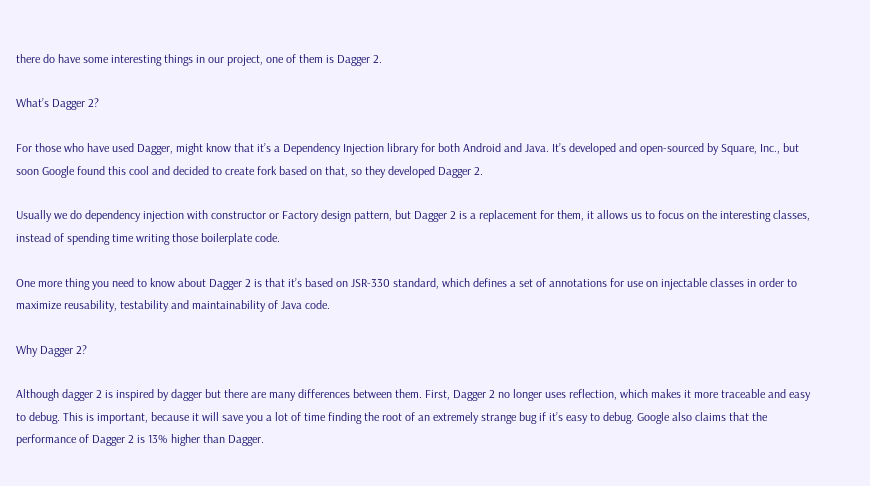there do have some interesting things in our project, one of them is Dagger 2.

What’s Dagger 2?

For those who have used Dagger, might know that it’s a Dependency Injection library for both Android and Java. It’s developed and open-sourced by Square, Inc., but soon Google found this cool and decided to create fork based on that, so they developed Dagger 2.

Usually we do dependency injection with constructor or Factory design pattern, but Dagger 2 is a replacement for them, it allows us to focus on the interesting classes, instead of spending time writing those boilerplate code.

One more thing you need to know about Dagger 2 is that it’s based on JSR-330 standard, which defines a set of annotations for use on injectable classes in order to maximize reusability, testability and maintainability of Java code.

Why Dagger 2?

Although dagger 2 is inspired by dagger but there are many differences between them. First, Dagger 2 no longer uses reflection, which makes it more traceable and easy to debug. This is important, because it will save you a lot of time finding the root of an extremely strange bug if it’s easy to debug. Google also claims that the performance of Dagger 2 is 13% higher than Dagger.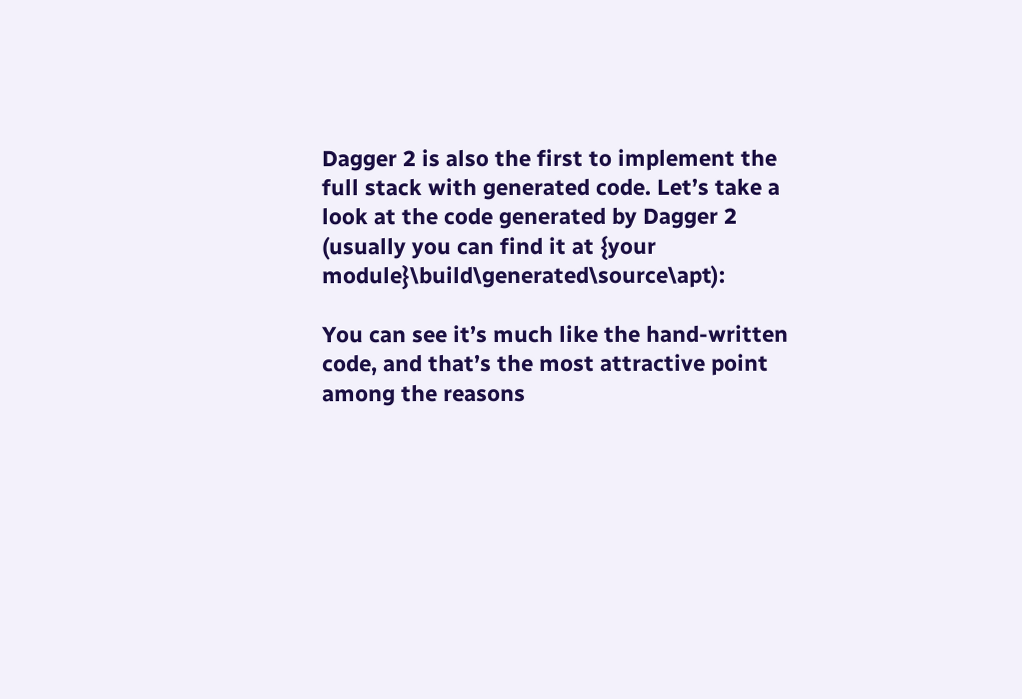Dagger 2 is also the first to implement the full stack with generated code. Let’s take a look at the code generated by Dagger 2 (usually you can find it at {your module}\build\generated\source\apt):

You can see it’s much like the hand-written code, and that’s the most attractive point among the reasons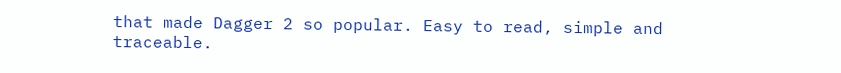that made Dagger 2 so popular. Easy to read, simple and traceable.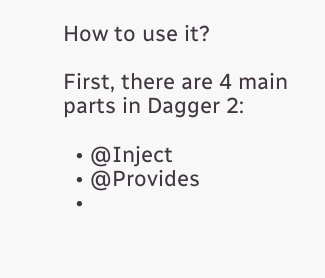How to use it?

First, there are 4 main parts in Dagger 2:

  • @Inject
  • @Provides
  •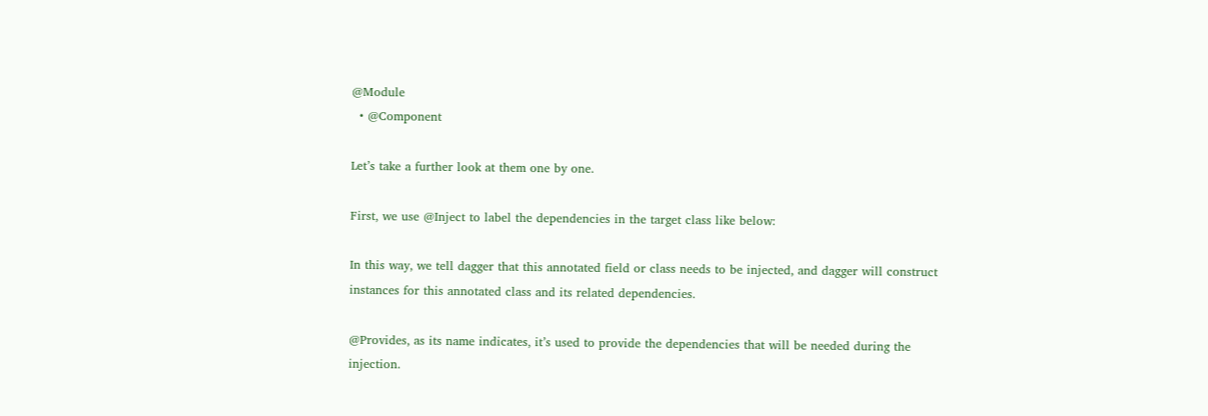@Module
  • @Component

Let’s take a further look at them one by one.

First, we use @Inject to label the dependencies in the target class like below:

In this way, we tell dagger that this annotated field or class needs to be injected, and dagger will construct instances for this annotated class and its related dependencies.

@Provides, as its name indicates, it’s used to provide the dependencies that will be needed during the injection.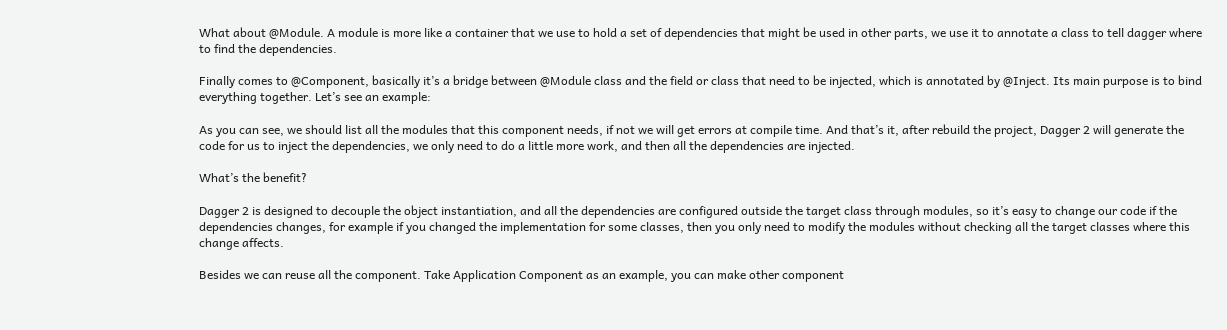What about @Module. A module is more like a container that we use to hold a set of dependencies that might be used in other parts, we use it to annotate a class to tell dagger where to find the dependencies.

Finally comes to @Component, basically it’s a bridge between @Module class and the field or class that need to be injected, which is annotated by @Inject. Its main purpose is to bind everything together. Let’s see an example:

As you can see, we should list all the modules that this component needs, if not we will get errors at compile time. And that’s it, after rebuild the project, Dagger 2 will generate the code for us to inject the dependencies, we only need to do a little more work, and then all the dependencies are injected.

What’s the benefit?

Dagger 2 is designed to decouple the object instantiation, and all the dependencies are configured outside the target class through modules, so it’s easy to change our code if the dependencies changes, for example if you changed the implementation for some classes, then you only need to modify the modules without checking all the target classes where this change affects.

Besides we can reuse all the component. Take Application Component as an example, you can make other component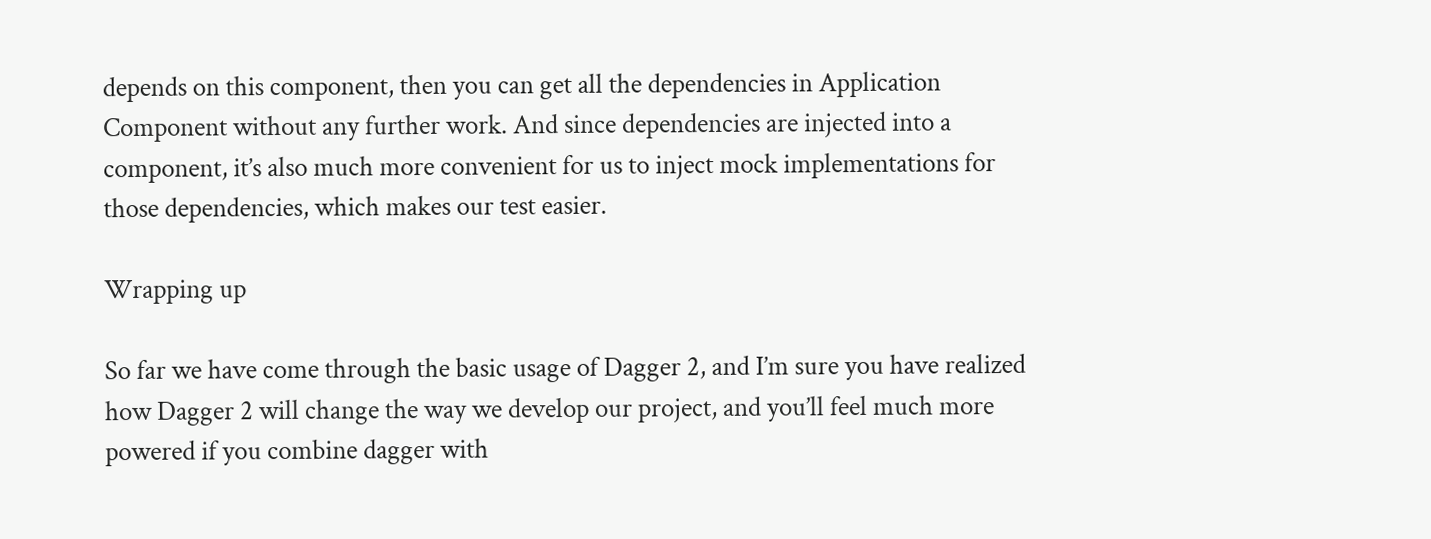depends on this component, then you can get all the dependencies in Application Component without any further work. And since dependencies are injected into a component, it’s also much more convenient for us to inject mock implementations for those dependencies, which makes our test easier.

Wrapping up

So far we have come through the basic usage of Dagger 2, and I’m sure you have realized how Dagger 2 will change the way we develop our project, and you’ll feel much more powered if you combine dagger with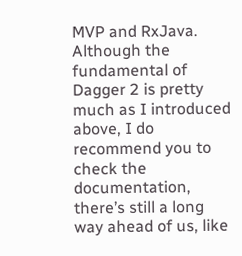MVP and RxJava. Although the fundamental of Dagger 2 is pretty much as I introduced above, I do recommend you to check the documentation, there’s still a long way ahead of us, like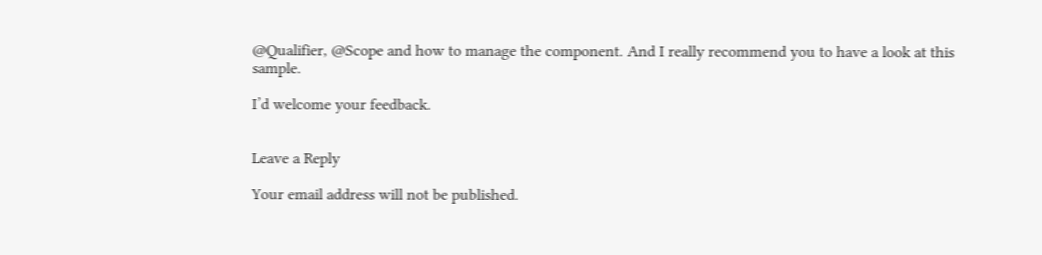@Qualifier, @Scope and how to manage the component. And I really recommend you to have a look at this sample.

I’d welcome your feedback.


Leave a Reply

Your email address will not be published.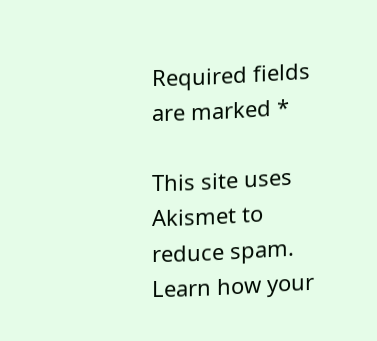Required fields are marked *

This site uses Akismet to reduce spam. Learn how your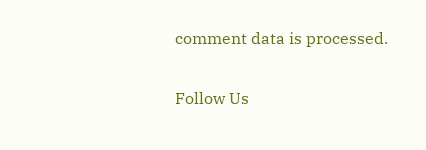comment data is processed.

Follow Us